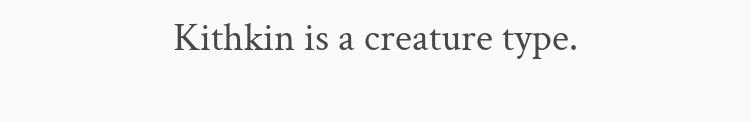Kithkin is a creature type.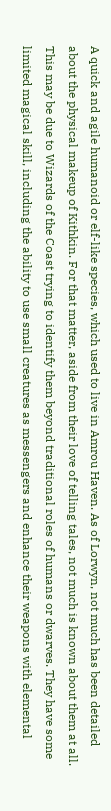A quick and agile humanoid or elf-like species, which used to live in Amrou Haven. As of Lorwyn, not much has been detailed about the physical makeup of Kithkin. For that matter, aside from their love of telling tales, not much is known about them at all. This may be due to Wizards of the Coast trying to identify them beyond traditional roles of humans or dwarves. They have some limited magical skill, including the ability to use small creatures as messengers and enhance their weapons with elemental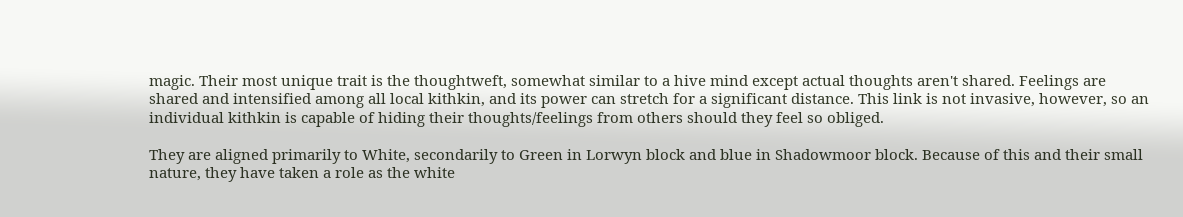magic. Their most unique trait is the thoughtweft, somewhat similar to a hive mind except actual thoughts aren't shared. Feelings are shared and intensified among all local kithkin, and its power can stretch for a significant distance. This link is not invasive, however, so an individual kithkin is capable of hiding their thoughts/feelings from others should they feel so obliged.

They are aligned primarily to White, secondarily to Green in Lorwyn block and blue in Shadowmoor block. Because of this and their small nature, they have taken a role as the white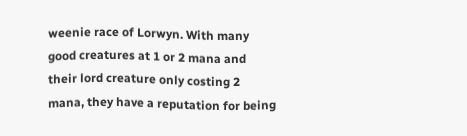weenie race of Lorwyn. With many good creatures at 1 or 2 mana and their lord creature only costing 2 mana, they have a reputation for being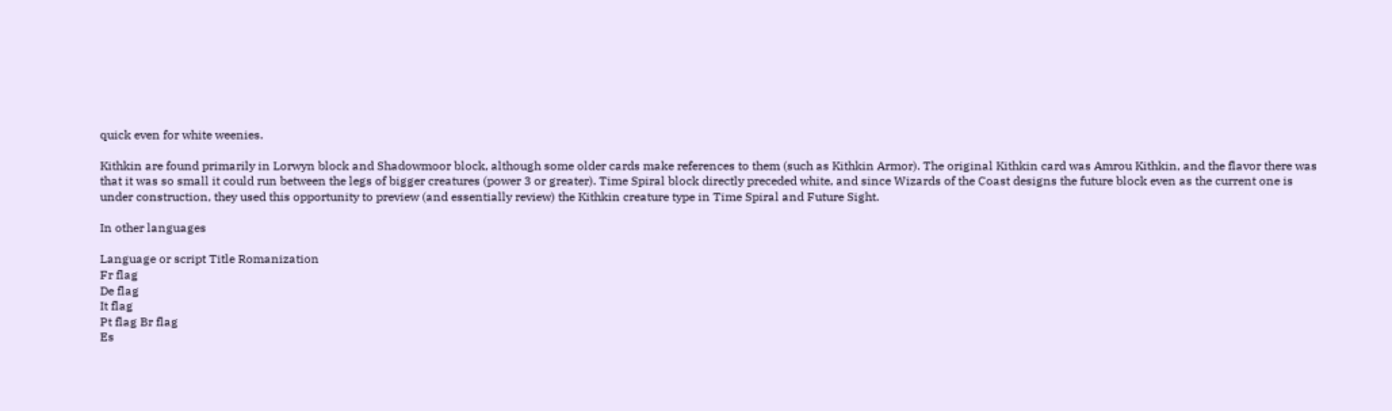quick even for white weenies.

Kithkin are found primarily in Lorwyn block and Shadowmoor block, although some older cards make references to them (such as Kithkin Armor). The original Kithkin card was Amrou Kithkin, and the flavor there was that it was so small it could run between the legs of bigger creatures (power 3 or greater). Time Spiral block directly preceded white, and since Wizards of the Coast designs the future block even as the current one is under construction, they used this opportunity to preview (and essentially review) the Kithkin creature type in Time Spiral and Future Sight.

In other languages

Language or script Title Romanization
Fr flag
De flag
It flag
Pt flag Br flag
Es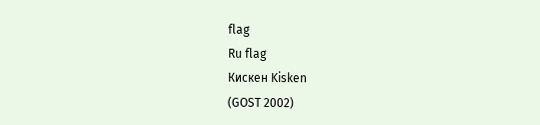flag
Ru flag
Кискен Kisken
(GOST 2002)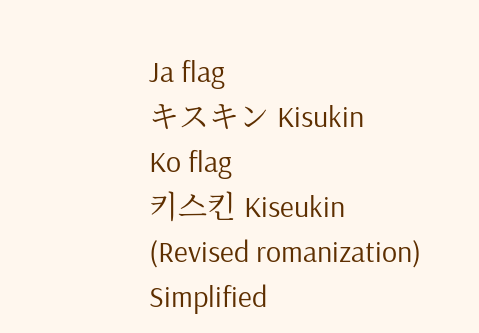Ja flag
キスキン Kisukin
Ko flag
키스킨 Kiseukin
(Revised romanization)
Simplified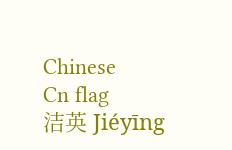Chinese
Cn flag
洁英 Jiéyīng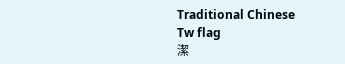Traditional Chinese
Tw flag
潔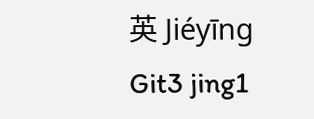英 Jiéyīng
Git3 jing1